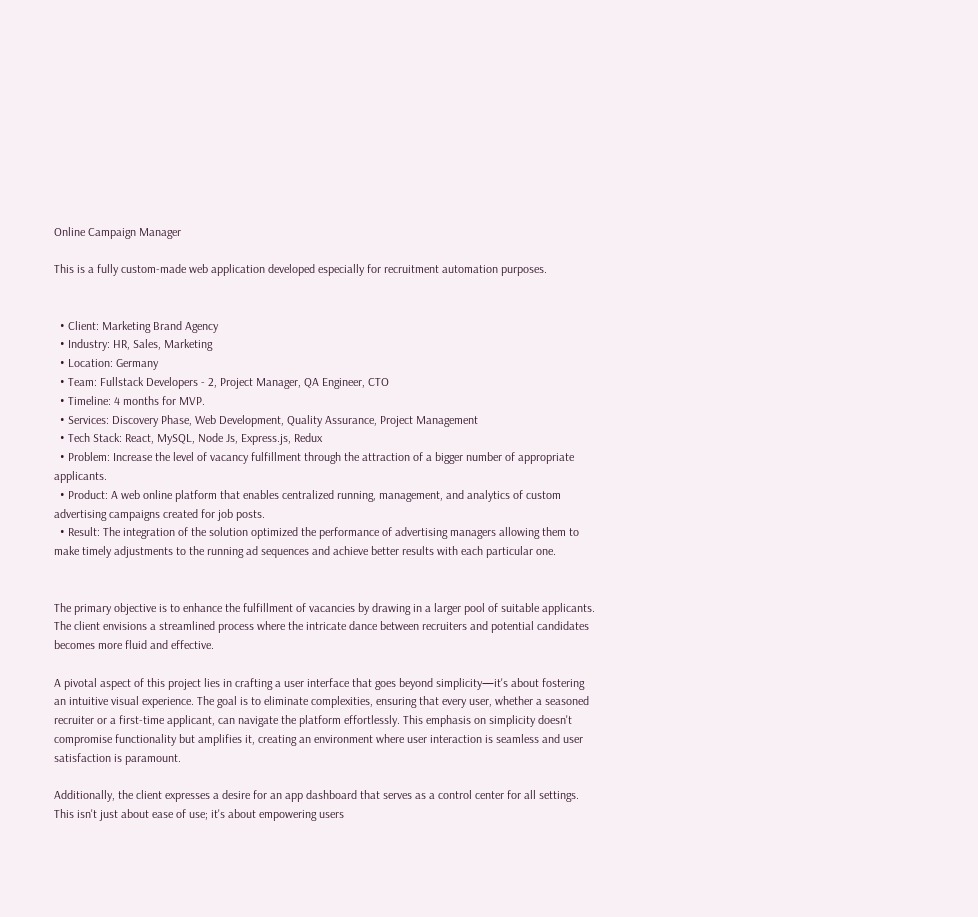Online Campaign Manager

This is a fully custom-made web application developed especially for recruitment automation purposes.


  • Client: Marketing Brand Agency
  • Industry: HR, Sales, Marketing
  • Location: Germany
  • Team: Fullstack Developers - 2, Project Manager, QA Engineer, CTO
  • Timeline: 4 months for MVP.
  • Services: Discovery Phase, Web Development, Quality Assurance, Project Management
  • Tech Stack: React, MySQL, Node Js, Express.js, Redux
  • Problem: Increase the level of vacancy fulfillment through the attraction of a bigger number of appropriate applicants.
  • Product: A web online platform that enables centralized running, management, and analytics of custom advertising campaigns created for job posts.
  • Result: The integration of the solution optimized the performance of advertising managers allowing them to make timely adjustments to the running ad sequences and achieve better results with each particular one.


The primary objective is to enhance the fulfillment of vacancies by drawing in a larger pool of suitable applicants. The client envisions a streamlined process where the intricate dance between recruiters and potential candidates becomes more fluid and effective.

A pivotal aspect of this project lies in crafting a user interface that goes beyond simplicity—it's about fostering an intuitive visual experience. The goal is to eliminate complexities, ensuring that every user, whether a seasoned recruiter or a first-time applicant, can navigate the platform effortlessly. This emphasis on simplicity doesn't compromise functionality but amplifies it, creating an environment where user interaction is seamless and user satisfaction is paramount.

Additionally, the client expresses a desire for an app dashboard that serves as a control center for all settings. This isn't just about ease of use; it's about empowering users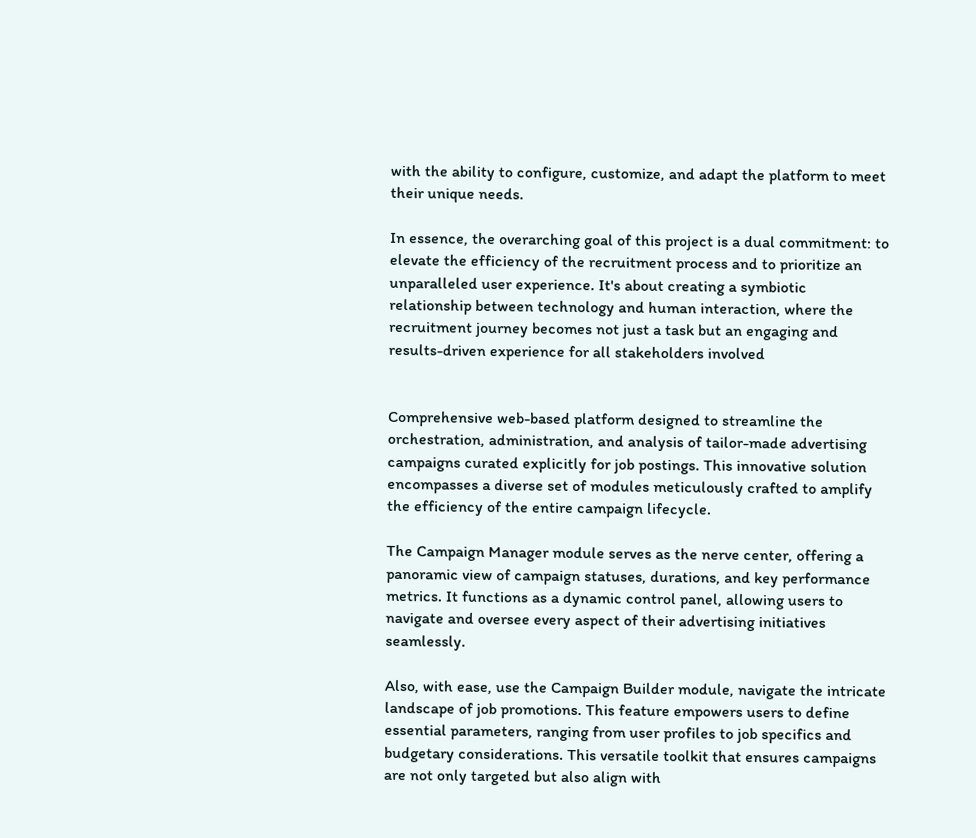with the ability to configure, customize, and adapt the platform to meet their unique needs.

In essence, the overarching goal of this project is a dual commitment: to elevate the efficiency of the recruitment process and to prioritize an unparalleled user experience. It's about creating a symbiotic relationship between technology and human interaction, where the recruitment journey becomes not just a task but an engaging and results-driven experience for all stakeholders involved


Comprehensive web-based platform designed to streamline the orchestration, administration, and analysis of tailor-made advertising campaigns curated explicitly for job postings. This innovative solution encompasses a diverse set of modules meticulously crafted to amplify the efficiency of the entire campaign lifecycle.

The Campaign Manager module serves as the nerve center, offering a panoramic view of campaign statuses, durations, and key performance metrics. It functions as a dynamic control panel, allowing users to navigate and oversee every aspect of their advertising initiatives seamlessly.

Also, with ease, use the Campaign Builder module, navigate the intricate landscape of job promotions. This feature empowers users to define essential parameters, ranging from user profiles to job specifics and budgetary considerations. This versatile toolkit that ensures campaigns are not only targeted but also align with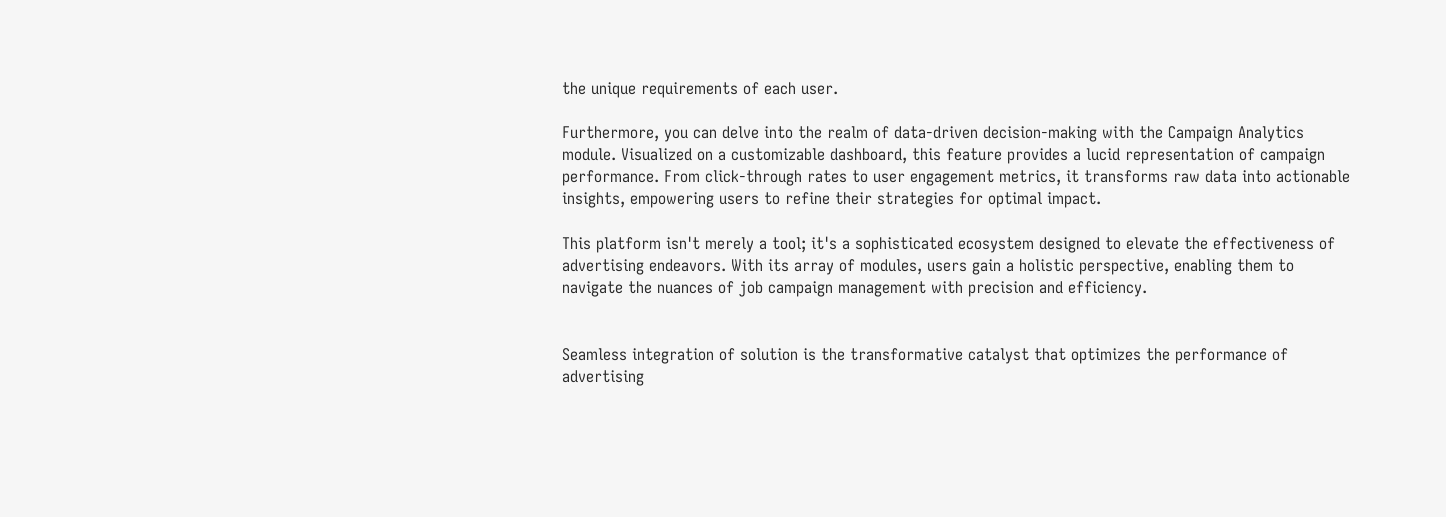the unique requirements of each user.

Furthermore, you can delve into the realm of data-driven decision-making with the Campaign Analytics module. Visualized on a customizable dashboard, this feature provides a lucid representation of campaign performance. From click-through rates to user engagement metrics, it transforms raw data into actionable insights, empowering users to refine their strategies for optimal impact.

This platform isn't merely a tool; it's a sophisticated ecosystem designed to elevate the effectiveness of advertising endeavors. With its array of modules, users gain a holistic perspective, enabling them to navigate the nuances of job campaign management with precision and efficiency.


Seamless integration of solution is the transformative catalyst that optimizes the performance of advertising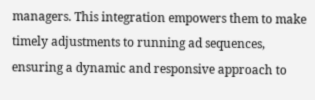managers. This integration empowers them to make timely adjustments to running ad sequences, ensuring a dynamic and responsive approach to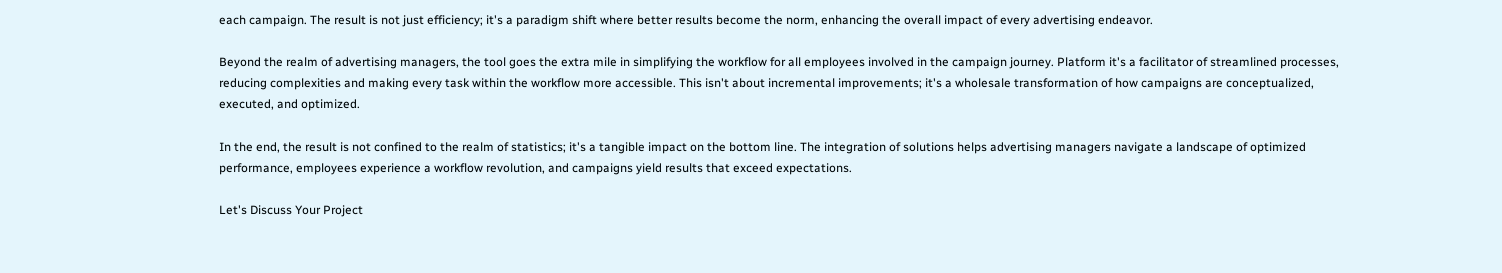each campaign. The result is not just efficiency; it's a paradigm shift where better results become the norm, enhancing the overall impact of every advertising endeavor.

Beyond the realm of advertising managers, the tool goes the extra mile in simplifying the workflow for all employees involved in the campaign journey. Platform it's a facilitator of streamlined processes, reducing complexities and making every task within the workflow more accessible. This isn't about incremental improvements; it's a wholesale transformation of how campaigns are conceptualized, executed, and optimized.

In the end, the result is not confined to the realm of statistics; it's a tangible impact on the bottom line. The integration of solutions helps advertising managers navigate a landscape of optimized performance, employees experience a workflow revolution, and campaigns yield results that exceed expectations.

Let's Discuss Your Project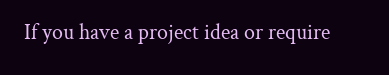If you have a project idea or require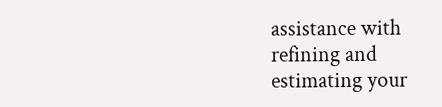assistance with refining and estimating your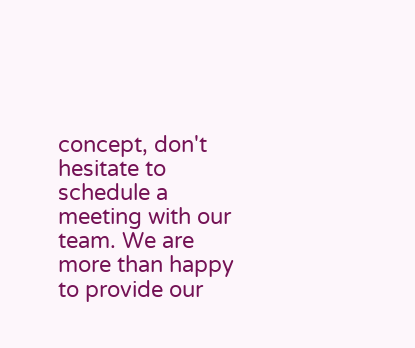concept, don't hesitate to schedule a meeting with our team. We are more than happy to provide our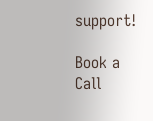support!

Book a Call